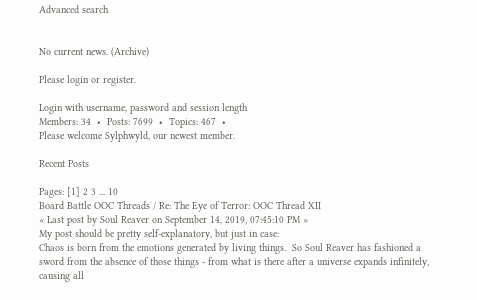Advanced search


No current news. (Archive)

Please login or register.

Login with username, password and session length
Members: 34  •  Posts: 7699  •  Topics: 467  •
Please welcome Sylphwyld, our newest member.

Recent Posts

Pages: [1] 2 3 ... 10
Board Battle OOC Threads / Re: The Eye of Terror: OOC Thread XII
« Last post by Soul Reaver on September 14, 2019, 07:45:10 PM »
My post should be pretty self-explanatory, but just in case:
Chaos is born from the emotions generated by living things.  So Soul Reaver has fashioned a sword from the absence of those things - from what is there after a universe expands infinitely, causing all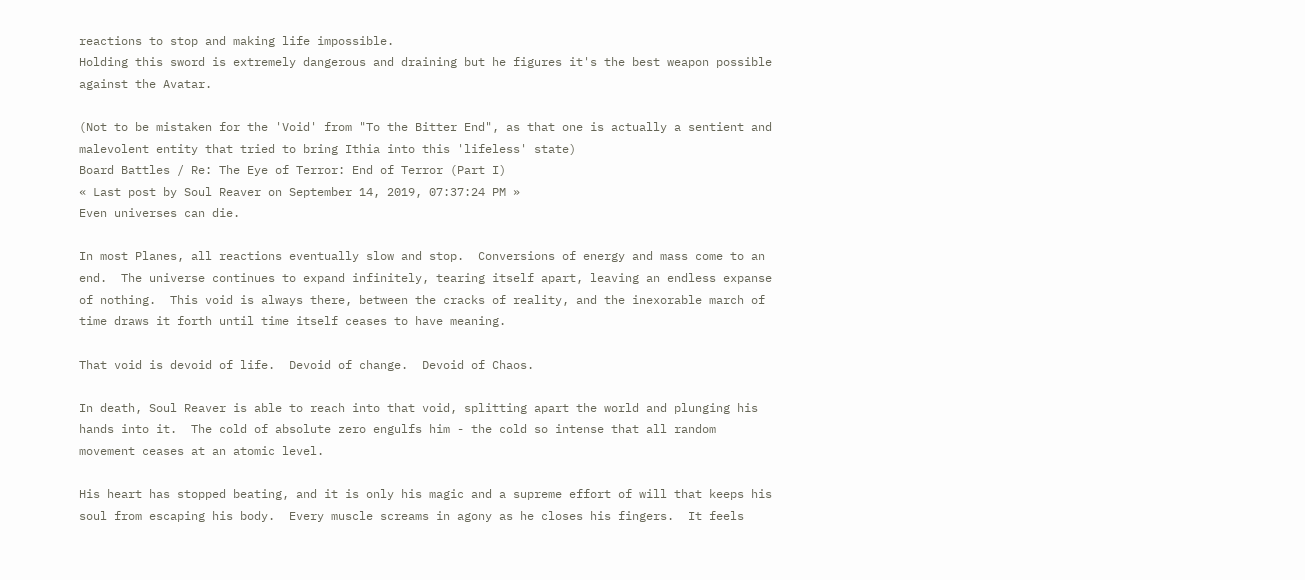reactions to stop and making life impossible.
Holding this sword is extremely dangerous and draining but he figures it's the best weapon possible against the Avatar.

(Not to be mistaken for the 'Void' from "To the Bitter End", as that one is actually a sentient and malevolent entity that tried to bring Ithia into this 'lifeless' state)
Board Battles / Re: The Eye of Terror: End of Terror (Part I)
« Last post by Soul Reaver on September 14, 2019, 07:37:24 PM »
Even universes can die.

In most Planes, all reactions eventually slow and stop.  Conversions of energy and mass come to an end.  The universe continues to expand infinitely, tearing itself apart, leaving an endless expanse of nothing.  This void is always there, between the cracks of reality, and the inexorable march of time draws it forth until time itself ceases to have meaning.

That void is devoid of life.  Devoid of change.  Devoid of Chaos.

In death, Soul Reaver is able to reach into that void, splitting apart the world and plunging his hands into it.  The cold of absolute zero engulfs him - the cold so intense that all random movement ceases at an atomic level.

His heart has stopped beating, and it is only his magic and a supreme effort of will that keeps his soul from escaping his body.  Every muscle screams in agony as he closes his fingers.  It feels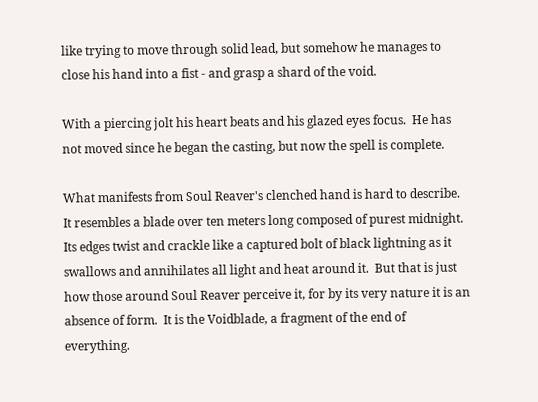like trying to move through solid lead, but somehow he manages to close his hand into a fist - and grasp a shard of the void.

With a piercing jolt his heart beats and his glazed eyes focus.  He has not moved since he began the casting, but now the spell is complete.

What manifests from Soul Reaver's clenched hand is hard to describe.  It resembles a blade over ten meters long composed of purest midnight.  Its edges twist and crackle like a captured bolt of black lightning as it swallows and annihilates all light and heat around it.  But that is just how those around Soul Reaver perceive it, for by its very nature it is an absence of form.  It is the Voidblade, a fragment of the end of everything.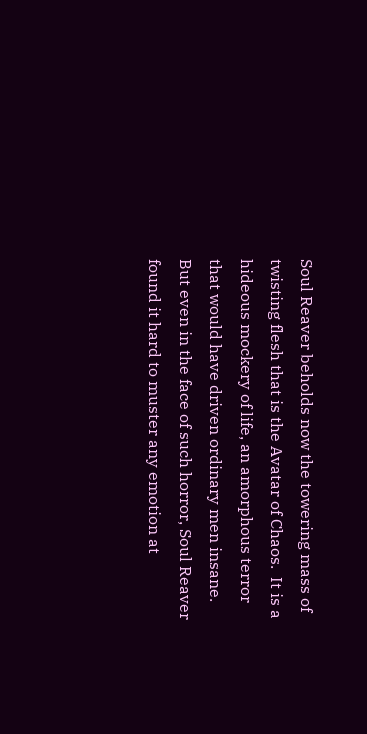Soul Reaver beholds now the towering mass of twisting flesh that is the Avatar of Chaos.  It is a hideous mockery of life, an amorphous terror that would have driven ordinary men insane.  But even in the face of such horror, Soul Reaver found it hard to muster any emotion at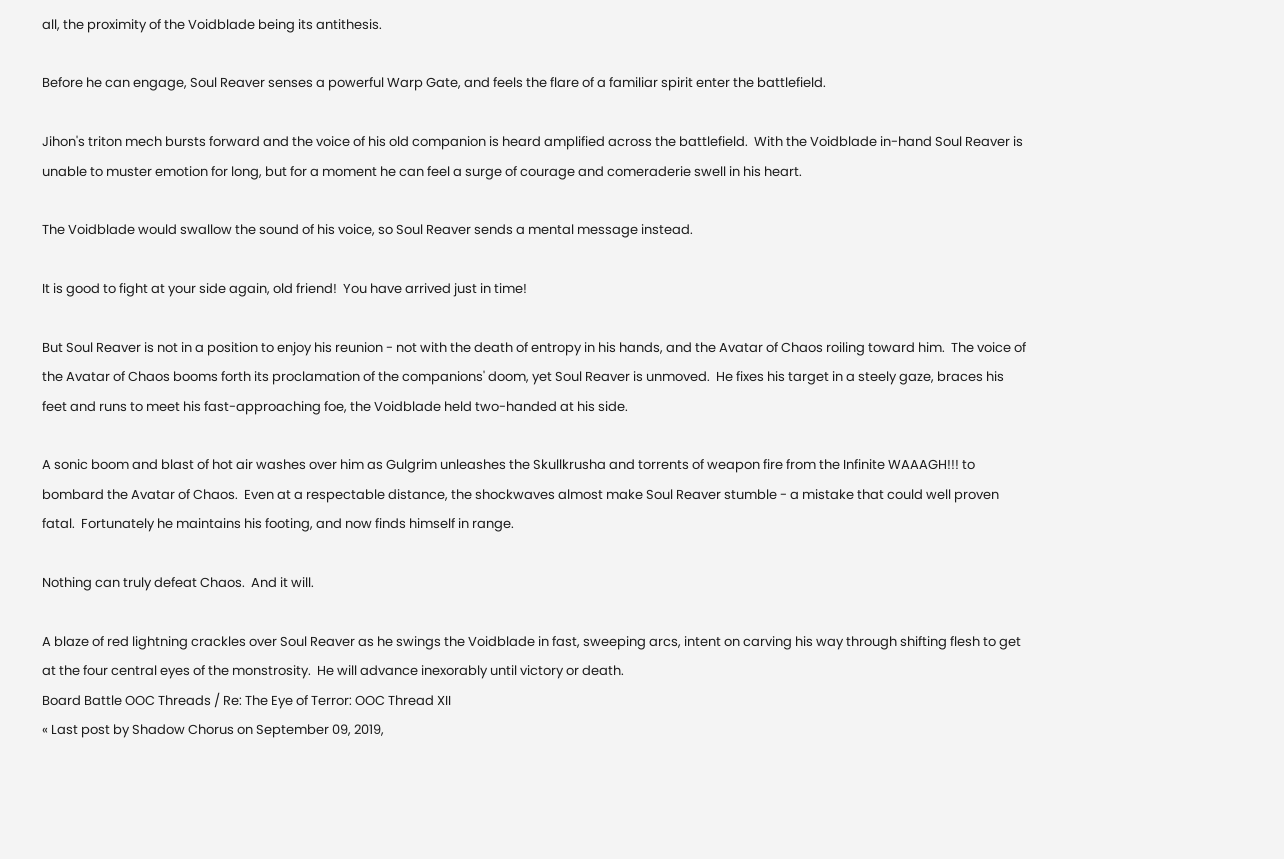all, the proximity of the Voidblade being its antithesis.

Before he can engage, Soul Reaver senses a powerful Warp Gate, and feels the flare of a familiar spirit enter the battlefield.

Jihon's triton mech bursts forward and the voice of his old companion is heard amplified across the battlefield.  With the Voidblade in-hand Soul Reaver is unable to muster emotion for long, but for a moment he can feel a surge of courage and comeraderie swell in his heart.

The Voidblade would swallow the sound of his voice, so Soul Reaver sends a mental message instead.

It is good to fight at your side again, old friend!  You have arrived just in time!

But Soul Reaver is not in a position to enjoy his reunion - not with the death of entropy in his hands, and the Avatar of Chaos roiling toward him.  The voice of the Avatar of Chaos booms forth its proclamation of the companions' doom, yet Soul Reaver is unmoved.  He fixes his target in a steely gaze, braces his feet and runs to meet his fast-approaching foe, the Voidblade held two-handed at his side.

A sonic boom and blast of hot air washes over him as Gulgrim unleashes the Skullkrusha and torrents of weapon fire from the Infinite WAAAGH!!! to bombard the Avatar of Chaos.  Even at a respectable distance, the shockwaves almost make Soul Reaver stumble - a mistake that could well proven fatal.  Fortunately he maintains his footing, and now finds himself in range.

Nothing can truly defeat Chaos.  And it will.

A blaze of red lightning crackles over Soul Reaver as he swings the Voidblade in fast, sweeping arcs, intent on carving his way through shifting flesh to get at the four central eyes of the monstrosity.  He will advance inexorably until victory or death.
Board Battle OOC Threads / Re: The Eye of Terror: OOC Thread XII
« Last post by Shadow Chorus on September 09, 2019,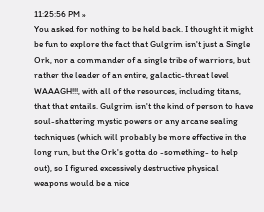11:25:56 PM »
You asked for nothing to be held back. I thought it might be fun to explore the fact that Gulgrim isn't just a Single Ork, nor a commander of a single tribe of warriors, but rather the leader of an entire, galactic-threat level WAAAGH!!!, with all of the resources, including titans, that that entails. Gulgrim isn't the kind of person to have soul-shattering mystic powers or any arcane sealing techniques (which will probably be more effective in the long run, but the Ork's gotta do -something- to help out), so I figured excessively destructive physical weapons would be a nice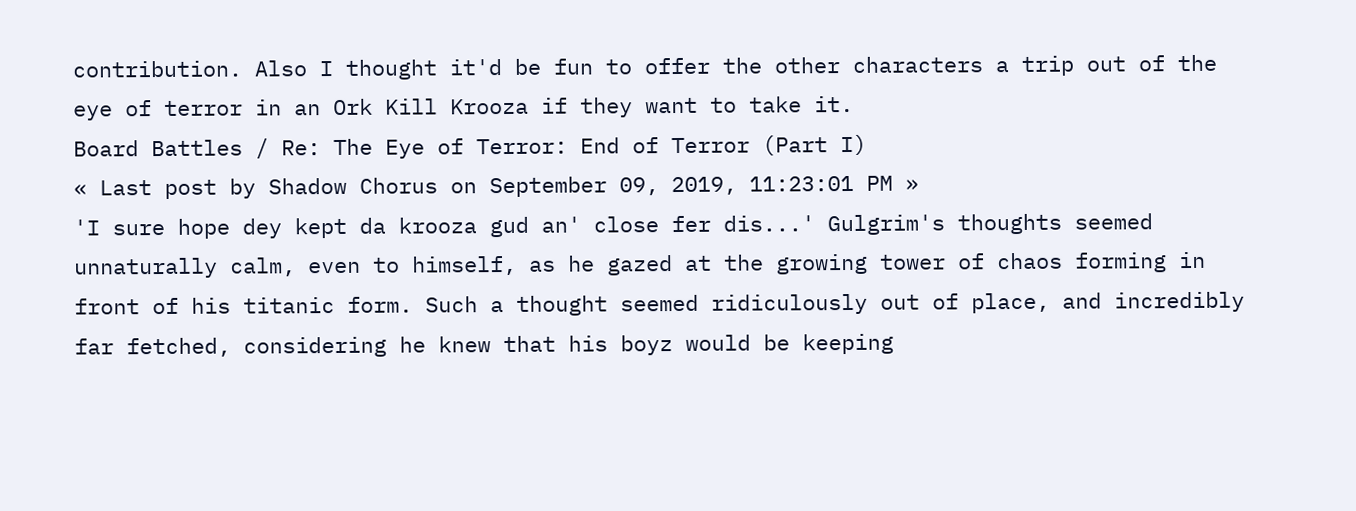contribution. Also I thought it'd be fun to offer the other characters a trip out of the eye of terror in an Ork Kill Krooza if they want to take it.
Board Battles / Re: The Eye of Terror: End of Terror (Part I)
« Last post by Shadow Chorus on September 09, 2019, 11:23:01 PM »
'I sure hope dey kept da krooza gud an' close fer dis...' Gulgrim's thoughts seemed unnaturally calm, even to himself, as he gazed at the growing tower of chaos forming in front of his titanic form. Such a thought seemed ridiculously out of place, and incredibly far fetched, considering he knew that his boyz would be keeping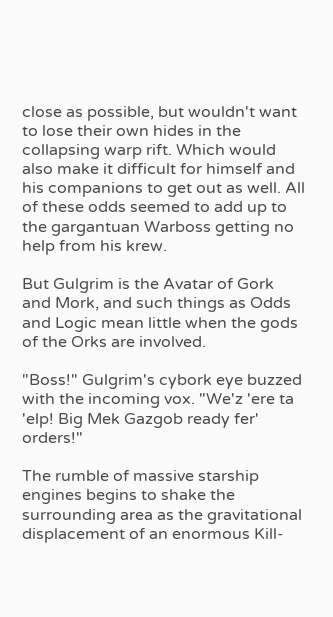close as possible, but wouldn't want to lose their own hides in the collapsing warp rift. Which would also make it difficult for himself and his companions to get out as well. All of these odds seemed to add up to the gargantuan Warboss getting no help from his krew.

But Gulgrim is the Avatar of Gork and Mork, and such things as Odds and Logic mean little when the gods of the Orks are involved.

"Boss!" Gulgrim's cybork eye buzzed with the incoming vox. "We'z 'ere ta 'elp! Big Mek Gazgob ready fer' orders!"

The rumble of massive starship engines begins to shake the surrounding area as the gravitational displacement of an enormous Kill-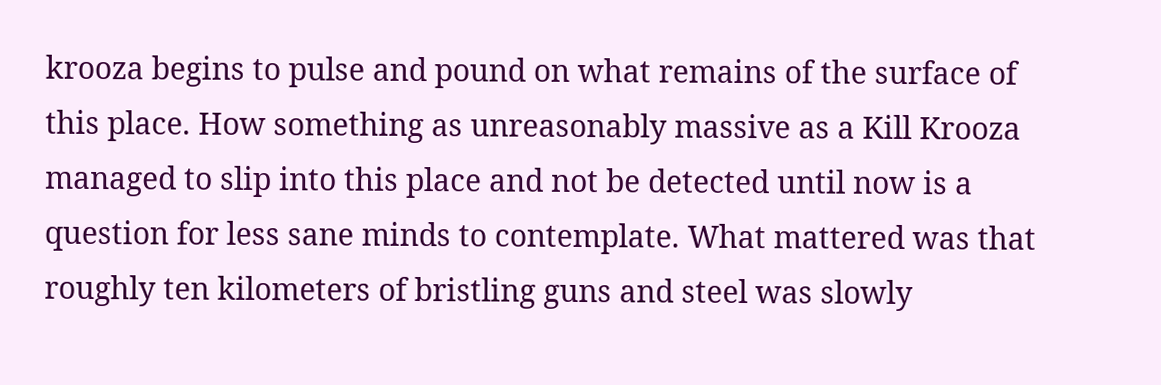krooza begins to pulse and pound on what remains of the surface of this place. How something as unreasonably massive as a Kill Krooza managed to slip into this place and not be detected until now is a question for less sane minds to contemplate. What mattered was that roughly ten kilometers of bristling guns and steel was slowly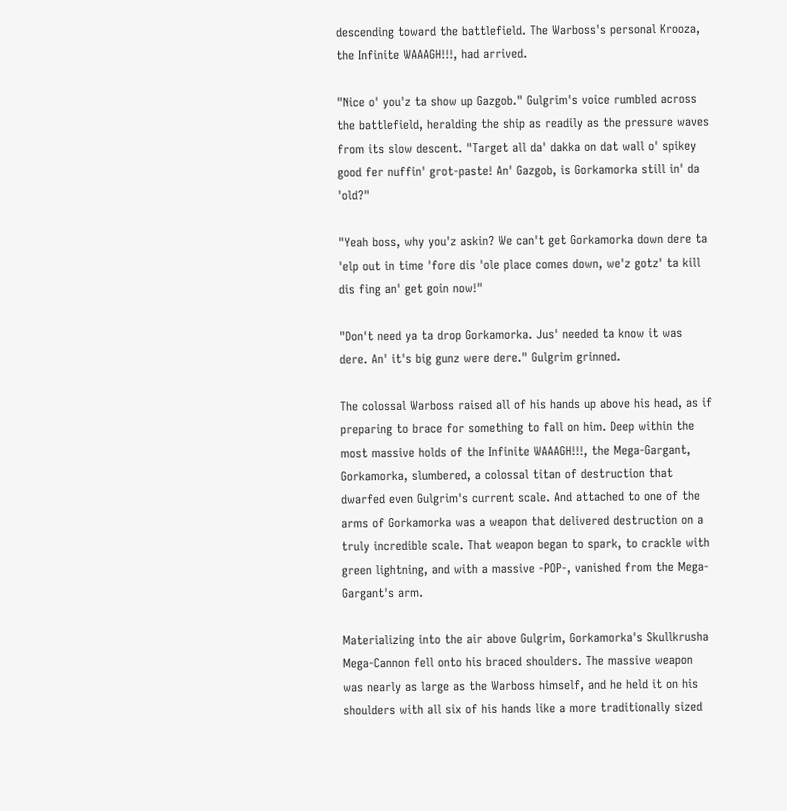descending toward the battlefield. The Warboss's personal Krooza, the Infinite WAAAGH!!!, had arrived.

"Nice o' you'z ta show up Gazgob." Gulgrim's voice rumbled across the battlefield, heralding the ship as readily as the pressure waves from its slow descent. "Target all da' dakka on dat wall o' spikey good fer nuffin' grot-paste! An' Gazgob, is Gorkamorka still in' da 'old?"

"Yeah boss, why you'z askin? We can't get Gorkamorka down dere ta 'elp out in time 'fore dis 'ole place comes down, we'z gotz' ta kill dis fing an' get goin now!"

"Don't need ya ta drop Gorkamorka. Jus' needed ta know it was dere. An' it's big gunz were dere." Gulgrim grinned.

The colossal Warboss raised all of his hands up above his head, as if preparing to brace for something to fall on him. Deep within the most massive holds of the Infinite WAAAGH!!!, the Mega-Gargant, Gorkamorka, slumbered, a colossal titan of destruction that dwarfed even Gulgrim's current scale. And attached to one of the arms of Gorkamorka was a weapon that delivered destruction on a truly incredible scale. That weapon began to spark, to crackle with green lightning, and with a massive -POP-, vanished from the Mega-Gargant's arm.

Materializing into the air above Gulgrim, Gorkamorka's Skullkrusha Mega-Cannon fell onto his braced shoulders. The massive weapon was nearly as large as the Warboss himself, and he held it on his shoulders with all six of his hands like a more traditionally sized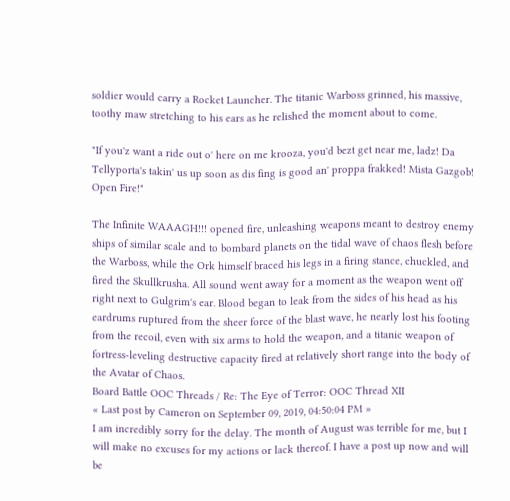soldier would carry a Rocket Launcher. The titanic Warboss grinned, his massive, toothy maw stretching to his ears as he relished the moment about to come.

"If you'z want a ride out o' here on me krooza, you'd bezt get near me, ladz! Da Tellyporta's takin' us up soon as dis fing is good an' proppa frakked! Mista Gazgob! Open Fire!"

The Infinite WAAAGH!!! opened fire, unleashing weapons meant to destroy enemy ships of similar scale and to bombard planets on the tidal wave of chaos flesh before the Warboss, while the Ork himself braced his legs in a firing stance, chuckled, and fired the Skullkrusha. All sound went away for a moment as the weapon went off right next to Gulgrim's ear. Blood began to leak from the sides of his head as his eardrums ruptured from the sheer force of the blast wave, he nearly lost his footing from the recoil, even with six arms to hold the weapon, and a titanic weapon of fortress-leveling destructive capacity fired at relatively short range into the body of the Avatar of Chaos.
Board Battle OOC Threads / Re: The Eye of Terror: OOC Thread XII
« Last post by Cameron on September 09, 2019, 04:50:04 PM »
I am incredibly sorry for the delay. The month of August was terrible for me, but I will make no excuses for my actions or lack thereof. I have a post up now and will be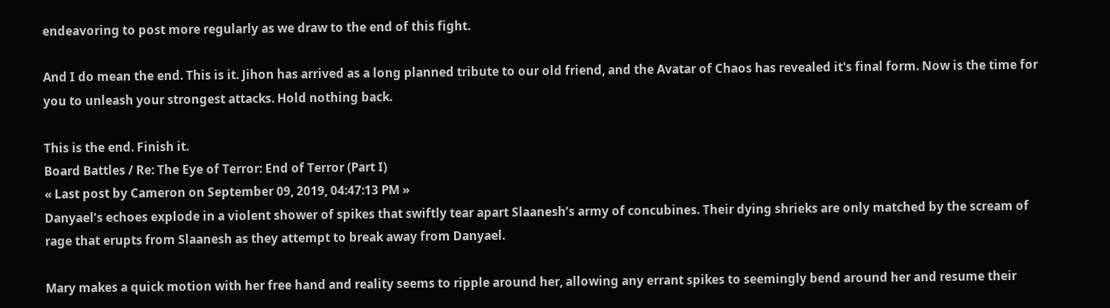endeavoring to post more regularly as we draw to the end of this fight.

And I do mean the end. This is it. Jihon has arrived as a long planned tribute to our old friend, and the Avatar of Chaos has revealed it's final form. Now is the time for you to unleash your strongest attacks. Hold nothing back.

This is the end. Finish it.
Board Battles / Re: The Eye of Terror: End of Terror (Part I)
« Last post by Cameron on September 09, 2019, 04:47:13 PM »
Danyael’s echoes explode in a violent shower of spikes that swiftly tear apart Slaanesh’s army of concubines. Their dying shrieks are only matched by the scream of rage that erupts from Slaanesh as they attempt to break away from Danyael.

Mary makes a quick motion with her free hand and reality seems to ripple around her, allowing any errant spikes to seemingly bend around her and resume their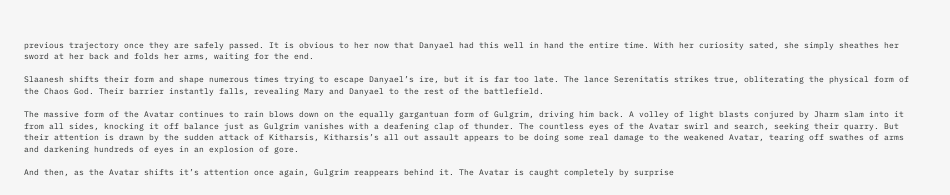previous trajectory once they are safely passed. It is obvious to her now that Danyael had this well in hand the entire time. With her curiosity sated, she simply sheathes her sword at her back and folds her arms, waiting for the end.

Slaanesh shifts their form and shape numerous times trying to escape Danyael’s ire, but it is far too late. The lance Serenitatis strikes true, obliterating the physical form of the Chaos God. Their barrier instantly falls, revealing Mary and Danyael to the rest of the battlefield.

The massive form of the Avatar continues to rain blows down on the equally gargantuan form of Gulgrim, driving him back. A volley of light blasts conjured by Jharm slam into it from all sides, knocking it off balance just as Gulgrim vanishes with a deafening clap of thunder. The countless eyes of the Avatar swirl and search, seeking their quarry. But their attention is drawn by the sudden attack of Kitharsis, Kitharsis’s all out assault appears to be doing some real damage to the weakened Avatar, tearing off swathes of arms and darkening hundreds of eyes in an explosion of gore.

And then, as the Avatar shifts it’s attention once again, Gulgrim reappears behind it. The Avatar is caught completely by surprise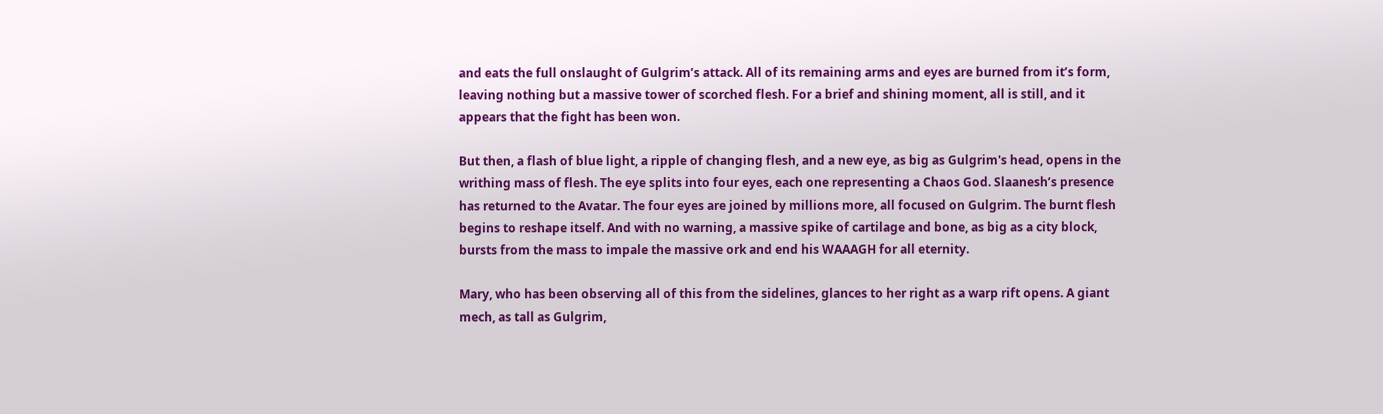and eats the full onslaught of Gulgrim’s attack. All of its remaining arms and eyes are burned from it’s form, leaving nothing but a massive tower of scorched flesh. For a brief and shining moment, all is still, and it appears that the fight has been won.

But then, a flash of blue light, a ripple of changing flesh, and a new eye, as big as Gulgrim's head, opens in the writhing mass of flesh. The eye splits into four eyes, each one representing a Chaos God. Slaanesh’s presence has returned to the Avatar. The four eyes are joined by millions more, all focused on Gulgrim. The burnt flesh begins to reshape itself. And with no warning, a massive spike of cartilage and bone, as big as a city block, bursts from the mass to impale the massive ork and end his WAAAGH for all eternity.

Mary, who has been observing all of this from the sidelines, glances to her right as a warp rift opens. A giant mech, as tall as Gulgrim,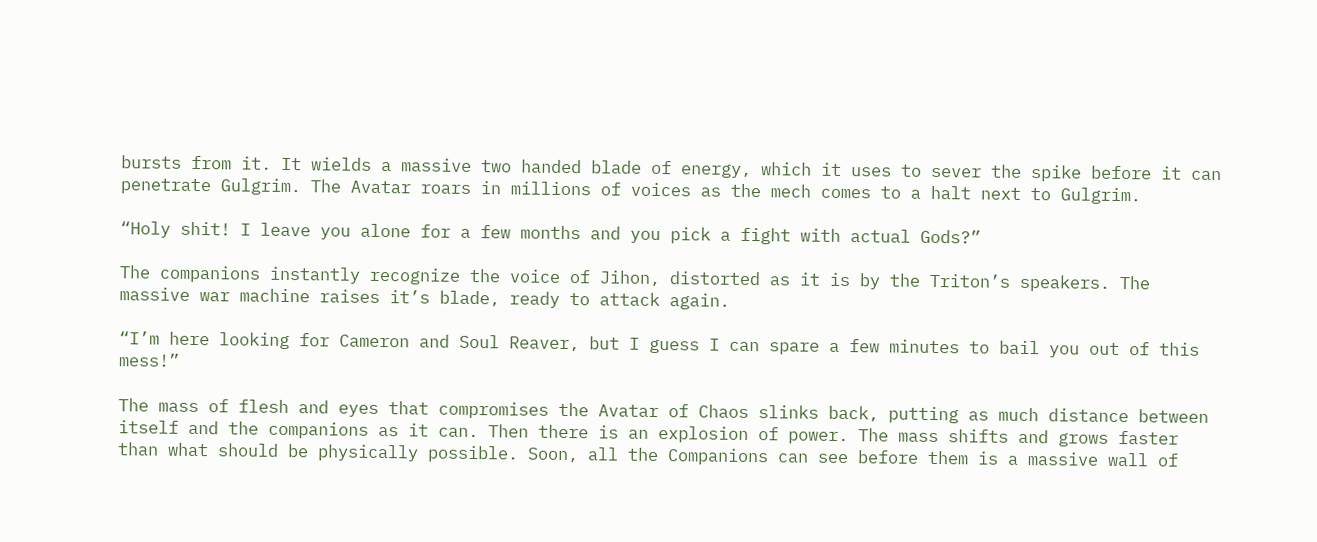bursts from it. It wields a massive two handed blade of energy, which it uses to sever the spike before it can penetrate Gulgrim. The Avatar roars in millions of voices as the mech comes to a halt next to Gulgrim.

“Holy shit! I leave you alone for a few months and you pick a fight with actual Gods?”

The companions instantly recognize the voice of Jihon, distorted as it is by the Triton’s speakers. The massive war machine raises it’s blade, ready to attack again.

“I’m here looking for Cameron and Soul Reaver, but I guess I can spare a few minutes to bail you out of this mess!”

The mass of flesh and eyes that compromises the Avatar of Chaos slinks back, putting as much distance between itself and the companions as it can. Then there is an explosion of power. The mass shifts and grows faster than what should be physically possible. Soon, all the Companions can see before them is a massive wall of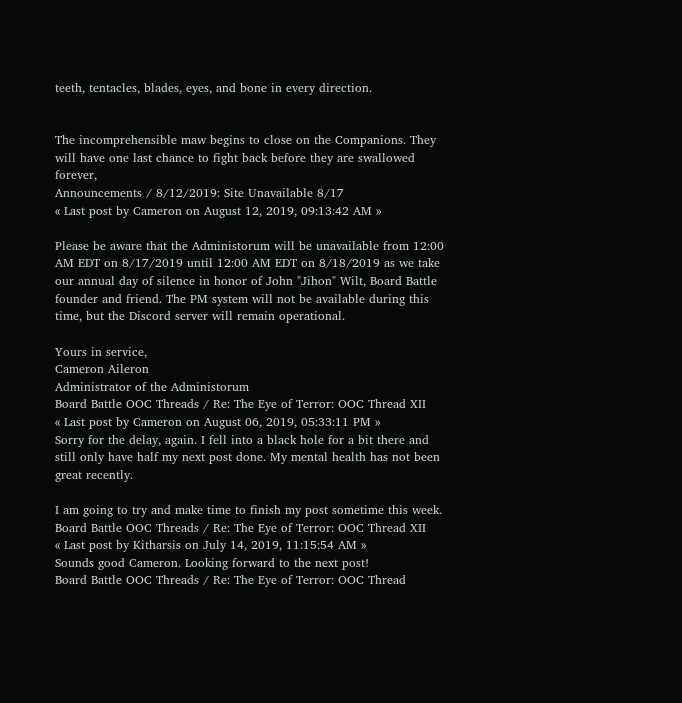teeth, tentacles, blades, eyes, and bone in every direction.


The incomprehensible maw begins to close on the Companions. They will have one last chance to fight back before they are swallowed forever,
Announcements / 8/12/2019: Site Unavailable 8/17
« Last post by Cameron on August 12, 2019, 09:13:42 AM »

Please be aware that the Administorum will be unavailable from 12:00 AM EDT on 8/17/2019 until 12:00 AM EDT on 8/18/2019 as we take our annual day of silence in honor of John "Jihon" Wilt, Board Battle founder and friend. The PM system will not be available during this time, but the Discord server will remain operational.

Yours in service,
Cameron Aileron
Administrator of the Administorum
Board Battle OOC Threads / Re: The Eye of Terror: OOC Thread XII
« Last post by Cameron on August 06, 2019, 05:33:11 PM »
Sorry for the delay, again. I fell into a black hole for a bit there and still only have half my next post done. My mental health has not been great recently.

I am going to try and make time to finish my post sometime this week.
Board Battle OOC Threads / Re: The Eye of Terror: OOC Thread XII
« Last post by Kitharsis on July 14, 2019, 11:15:54 AM »
Sounds good Cameron. Looking forward to the next post!
Board Battle OOC Threads / Re: The Eye of Terror: OOC Thread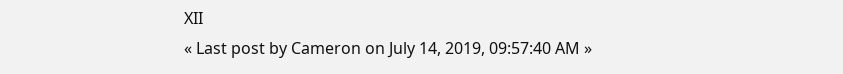XII
« Last post by Cameron on July 14, 2019, 09:57:40 AM »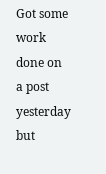Got some work done on a post yesterday but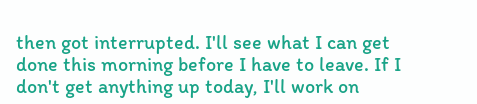then got interrupted. I'll see what I can get done this morning before I have to leave. If I don't get anything up today, I'll work on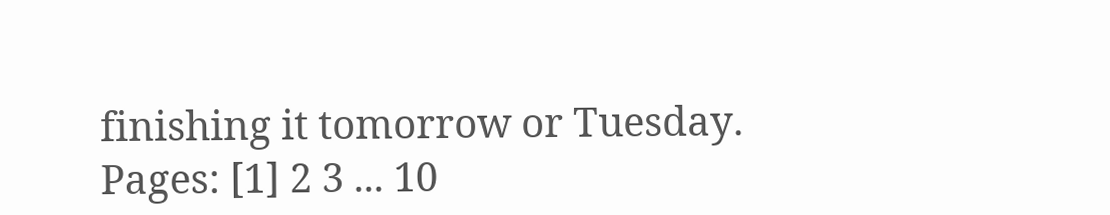finishing it tomorrow or Tuesday.
Pages: [1] 2 3 ... 10